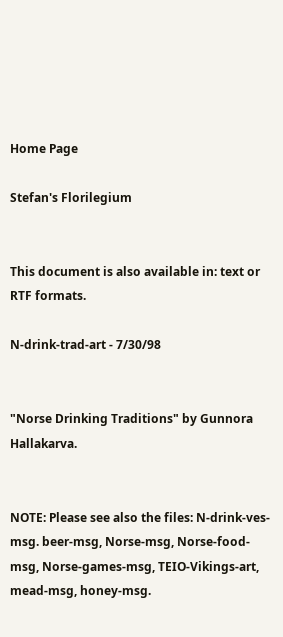Home Page

Stefan's Florilegium


This document is also available in: text or RTF formats.

N-drink-trad-art - 7/30/98


"Norse Drinking Traditions" by Gunnora Hallakarva.


NOTE: Please see also the files: N-drink-ves-msg. beer-msg, Norse-msg, Norse-food-msg, Norse-games-msg, TEIO-Vikings-art, mead-msg, honey-msg.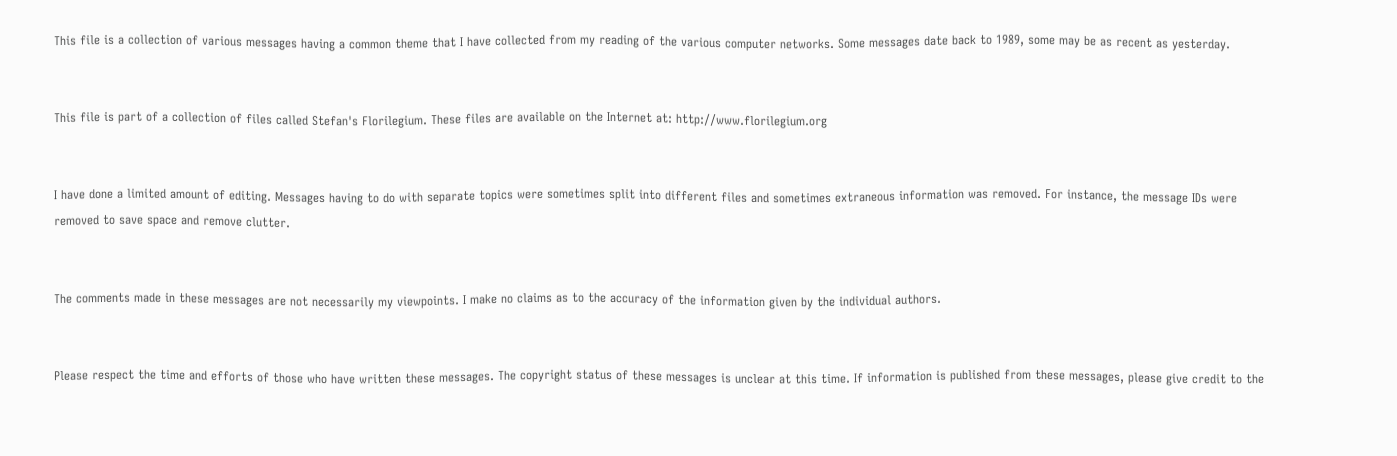This file is a collection of various messages having a common theme that I have collected from my reading of the various computer networks. Some messages date back to 1989, some may be as recent as yesterday.


This file is part of a collection of files called Stefan's Florilegium. These files are available on the Internet at: http://www.florilegium.org


I have done a limited amount of editing. Messages having to do with separate topics were sometimes split into different files and sometimes extraneous information was removed. For instance, the message IDs were removed to save space and remove clutter.


The comments made in these messages are not necessarily my viewpoints. I make no claims as to the accuracy of the information given by the individual authors.


Please respect the time and efforts of those who have written these messages. The copyright status of these messages is unclear at this time. If information is published from these messages, please give credit to the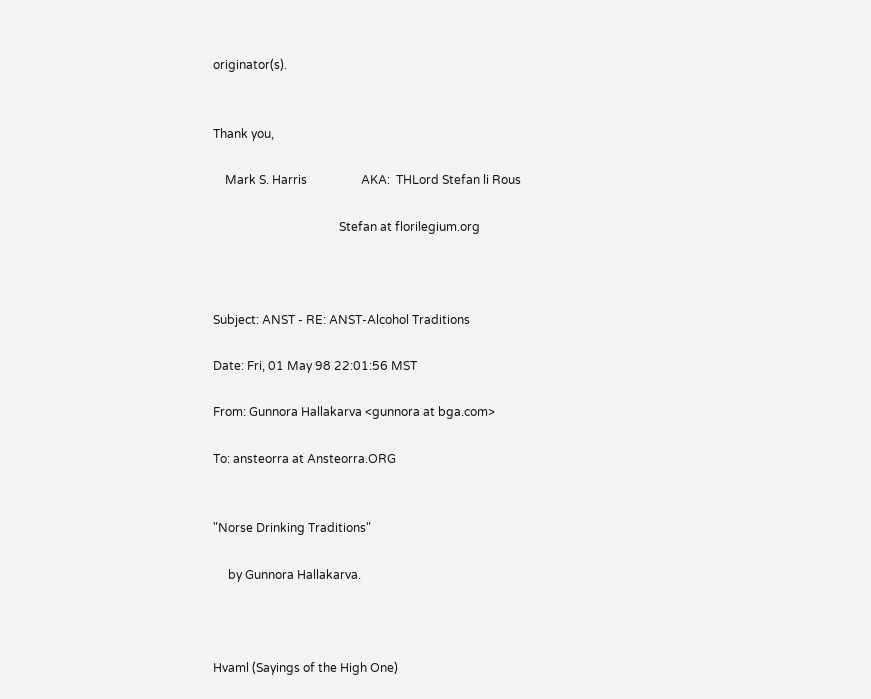originator(s).


Thank you,

    Mark S. Harris                  AKA:  THLord Stefan li Rous

                                          Stefan at florilegium.org



Subject: ANST - RE: ANST-Alcohol Traditions

Date: Fri, 01 May 98 22:01:56 MST

From: Gunnora Hallakarva <gunnora at bga.com>

To: ansteorra at Ansteorra.ORG


"Norse Drinking Traditions"

     by Gunnora Hallakarva.



Hvaml (Sayings of the High One)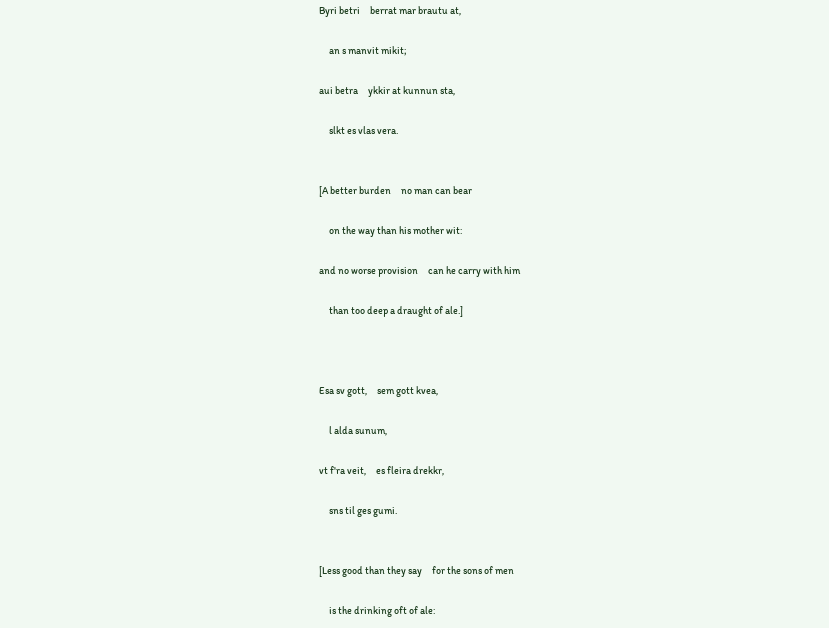Byri betri     berrat mar brautu at,

     an s manvit mikit;

aui betra     ykkir at kunnun sta,

     slkt es vlas vera.


[A better burden     no man can bear

     on the way than his mother wit:

and no worse provision     can he carry with him

     than too deep a draught of ale.]



Esa sv gott,     sem gott kvea,

     l alda sunum,

vt f'ra veit,     es fleira drekkr,

     sns til ges gumi.


[Less good than they say     for the sons of men

     is the drinking oft of ale: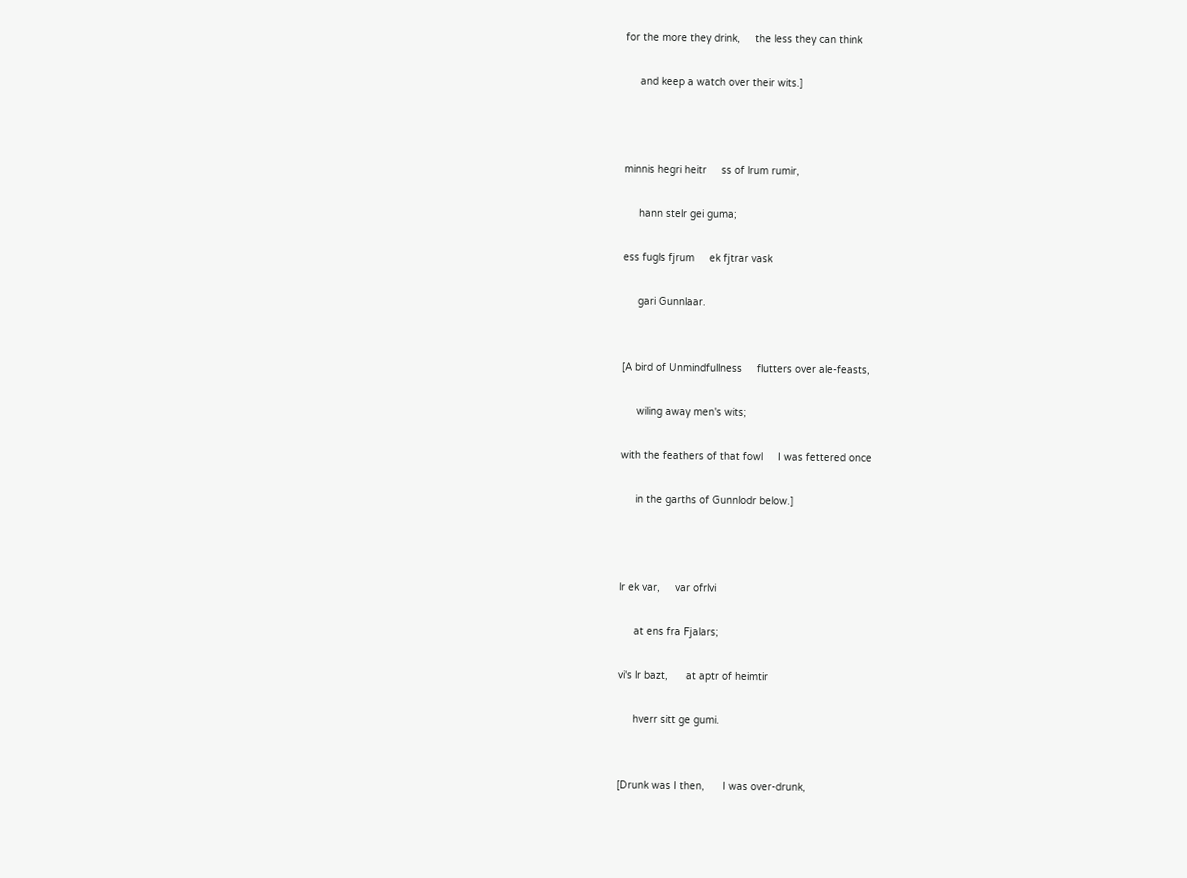for the more they drink,     the less they can think

     and keep a watch over their wits.]



minnis hegri heitr     ss of lrum rumir,

     hann stelr gei guma;

ess fugls fjrum     ek fjtrar vask

     gari Gunnlaar.


[A bird of Unmindfullness     flutters over ale-feasts,

     wiling away men's wits;

with the feathers of that fowl     I was fettered once

     in the garths of Gunnlodr below.]



lr ek var,     var ofrlvi

     at ens fra Fjalars;

vi's lr bazt,      at aptr of heimtir

     hverr sitt ge gumi.


[Drunk was I then,      I was over-drunk,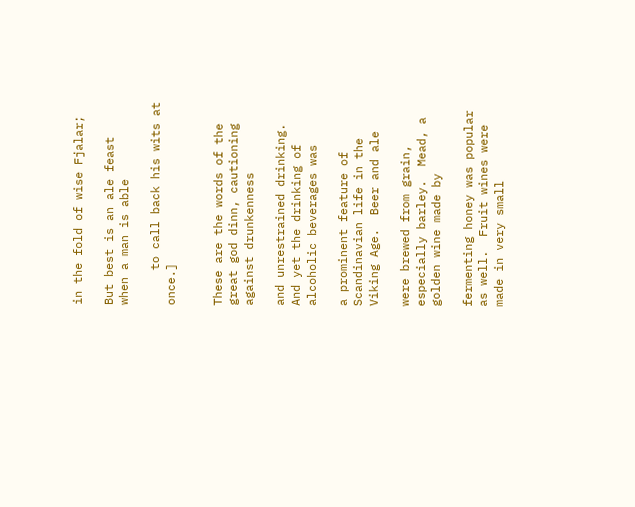in the fold of wise Fjalar;

But best is an ale feast     when a man is able

     to call back his wits at once.]


These are the words of the great god dinn, cautioning against drunkenness

and unrestrained drinking.  And yet the drinking of alcoholic beverages was

a prominent feature of Scandinavian life in the Viking Age.  Beer and ale

were brewed from grain, especially barley.  Mead, a golden wine made by

fermenting honey was popular as well.  Fruit wines were made in very small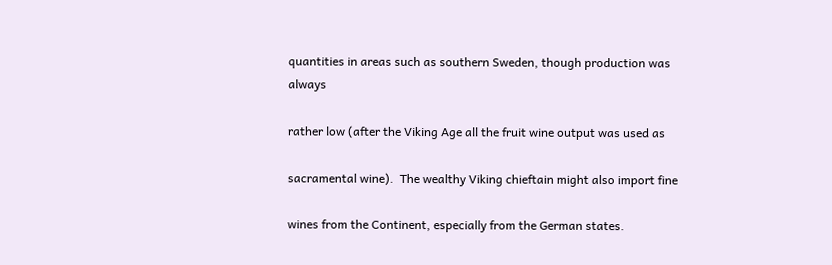quantities in areas such as southern Sweden, though production was always

rather low (after the Viking Age all the fruit wine output was used as

sacramental wine).  The wealthy Viking chieftain might also import fine

wines from the Continent, especially from the German states.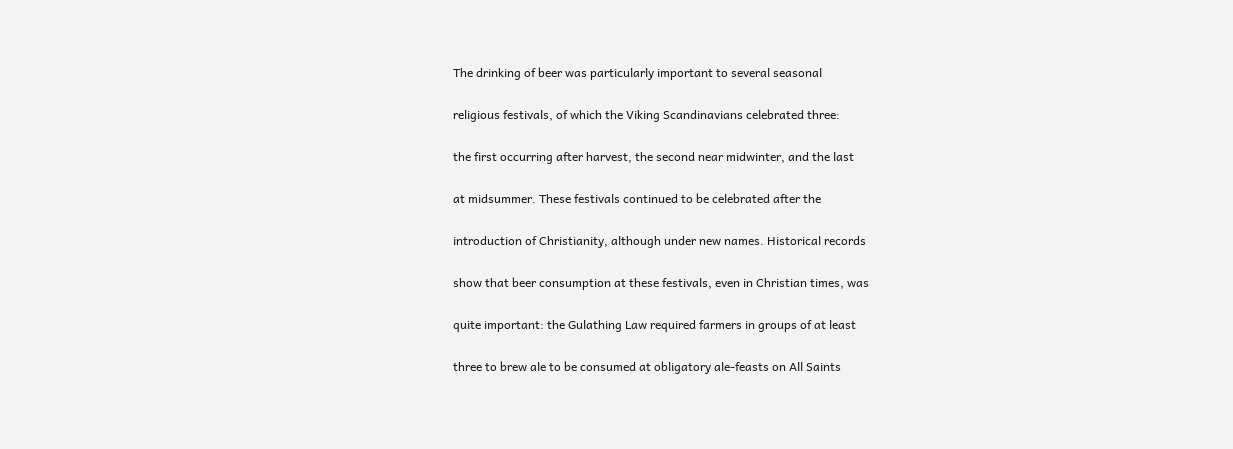The drinking of beer was particularly important to several seasonal

religious festivals, of which the Viking Scandinavians celebrated three:

the first occurring after harvest, the second near midwinter, and the last

at midsummer. These festivals continued to be celebrated after the

introduction of Christianity, although under new names. Historical records

show that beer consumption at these festivals, even in Christian times, was

quite important: the Gulathing Law required farmers in groups of at least

three to brew ale to be consumed at obligatory ale-feasts on All Saints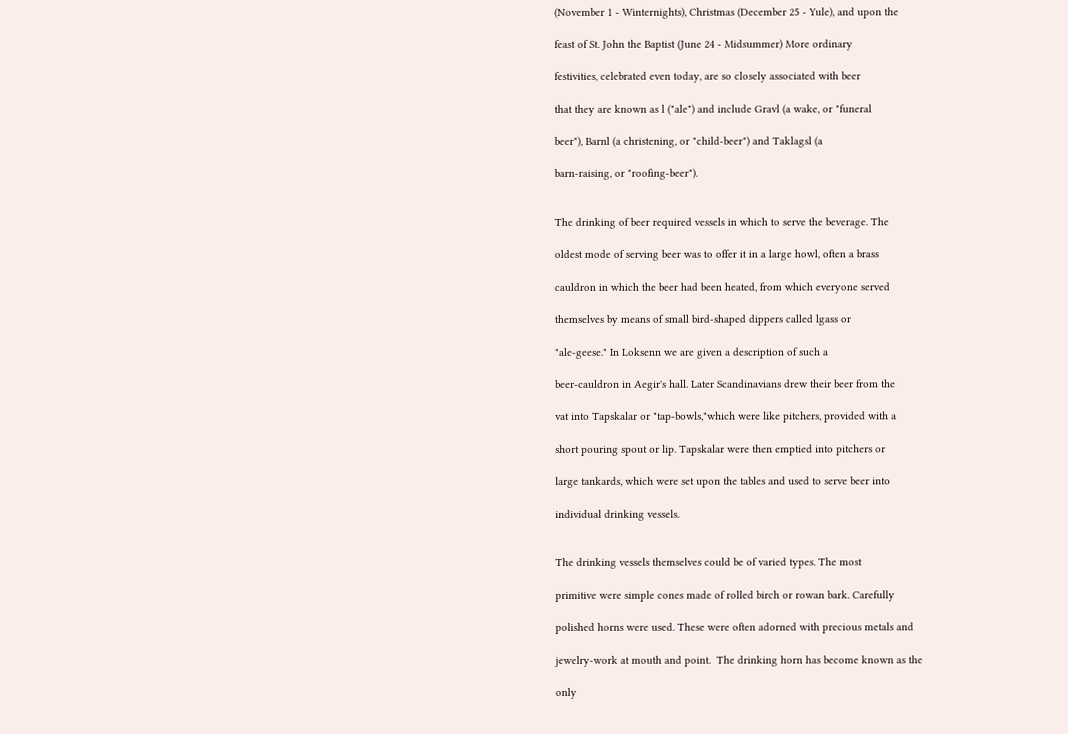(November 1 - Winternights), Christmas (December 25 - Yule), and upon the

feast of St. John the Baptist (June 24 - Midsummer) More ordinary

festivities, celebrated even today, are so closely associated with beer

that they are known as l ("ale") and include Gravl (a wake, or "funeral

beer"), Barnl (a christening, or "child-beer") and Taklagsl (a

barn-raising, or "roofing-beer").


The drinking of beer required vessels in which to serve the beverage. The

oldest mode of serving beer was to offer it in a large howl, often a brass

cauldron in which the beer had been heated, from which everyone served

themselves by means of small bird-shaped dippers called lgass or

"ale-geese." In Loksenn we are given a description of such a

beer-cauldron in Aegir's hall. Later Scandinavians drew their beer from the

vat into Tapskalar or "tap-bowls,"which were like pitchers, provided with a

short pouring spout or lip. Tapskalar were then emptied into pitchers or

large tankards, which were set upon the tables and used to serve beer into

individual drinking vessels.


The drinking vessels themselves could be of varied types. The most

primitive were simple cones made of rolled birch or rowan bark. Carefully

polished horns were used. These were often adorned with precious metals and

jewelry-work at mouth and point.  The drinking horn has become known as the

only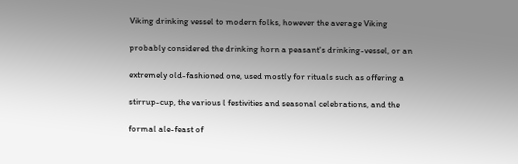Viking drinking vessel to modern folks, however the average Viking

probably considered the drinking horn a peasant's drinking-vessel, or an

extremely old-fashioned one, used mostly for rituals such as offering a

stirrup-cup, the various l festivities and seasonal celebrations, and the

formal ale-feast of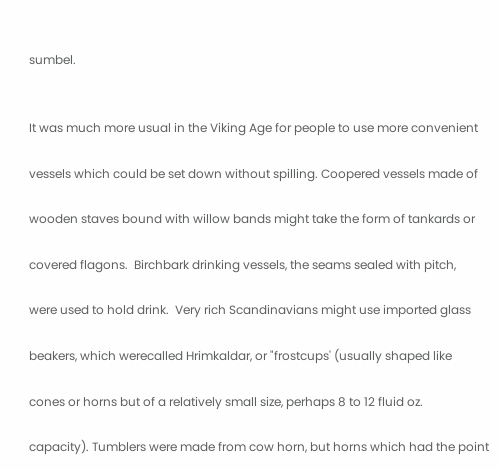sumbel.


It was much more usual in the Viking Age for people to use more convenient

vessels which could be set down without spilling. Coopered vessels made of

wooden staves bound with willow bands might take the form of tankards or

covered flagons.  Birchbark drinking vessels, the seams sealed with pitch,

were used to hold drink.  Very rich Scandinavians might use imported glass

beakers, which werecalled Hrimkaldar, or "frostcups' (usually shaped like

cones or horns but of a relatively small size, perhaps 8 to 12 fluid oz.

capacity). Tumblers were made from cow horn, but horns which had the point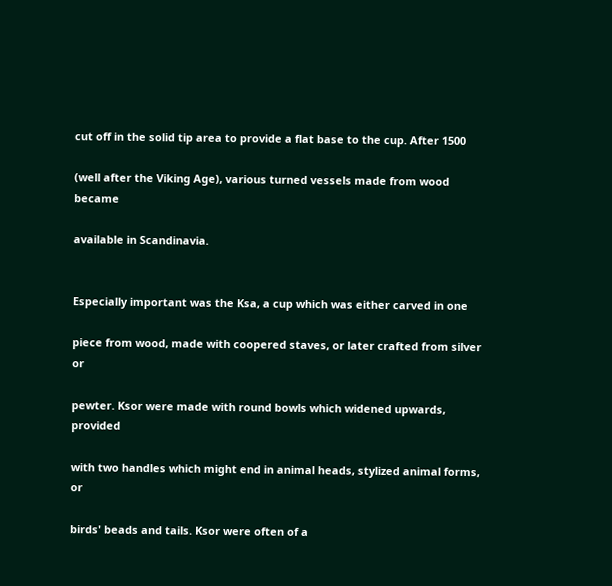cut off in the solid tip area to provide a flat base to the cup. After 1500

(well after the Viking Age), various turned vessels made from wood became

available in Scandinavia.


Especially important was the Ksa, a cup which was either carved in one

piece from wood, made with coopered staves, or later crafted from silver or

pewter. Ksor were made with round bowls which widened upwards, provided

with two handles which might end in animal heads, stylized animal forms, or

birds' beads and tails. Ksor were often of a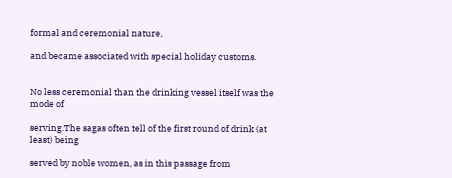formal and ceremonial nature,

and became associated with special holiday customs.


No less ceremonial than the drinking vessel itself was the mode of

serving.The sagas often tell of the first round of drink (at least) being

served by noble women, as in this passage from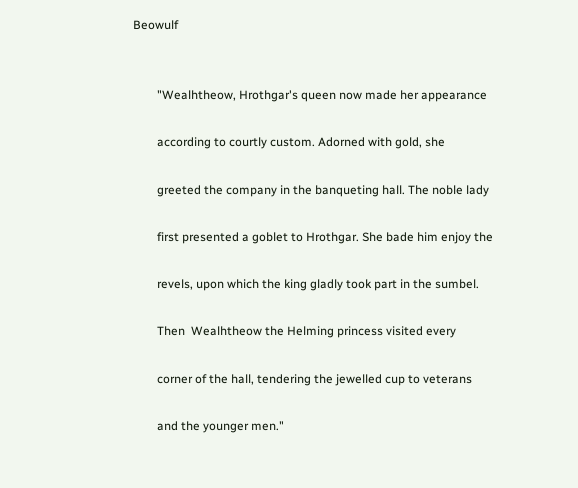Beowulf


        "Wealhtheow, Hrothgar's queen now made her appearance

        according to courtly custom. Adorned with gold, she

        greeted the company in the banqueting hall. The noble lady

        first presented a goblet to Hrothgar. She bade him enjoy the

        revels, upon which the king gladly took part in the sumbel.

        Then  Wealhtheow the Helming princess visited every

        corner of the hall, tendering the jewelled cup to veterans

        and the younger men."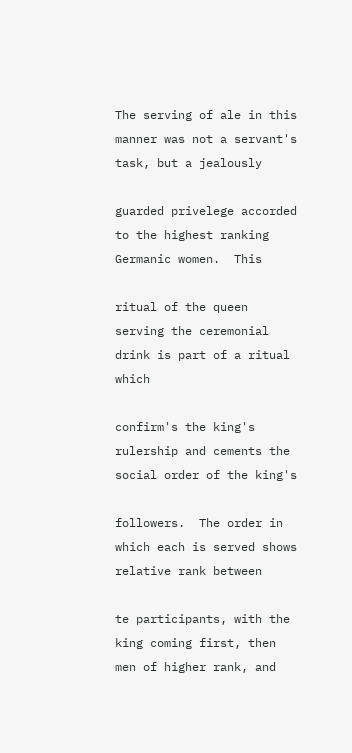The serving of ale in this manner was not a servant's task, but a jealously

guarded privelege accorded to the highest ranking Germanic women.  This

ritual of the queen serving the ceremonial drink is part of a ritual which

confirm's the king's rulership and cements the social order of the king's

followers.  The order in which each is served shows relative rank between

te participants, with the king coming first, then men of higher rank, and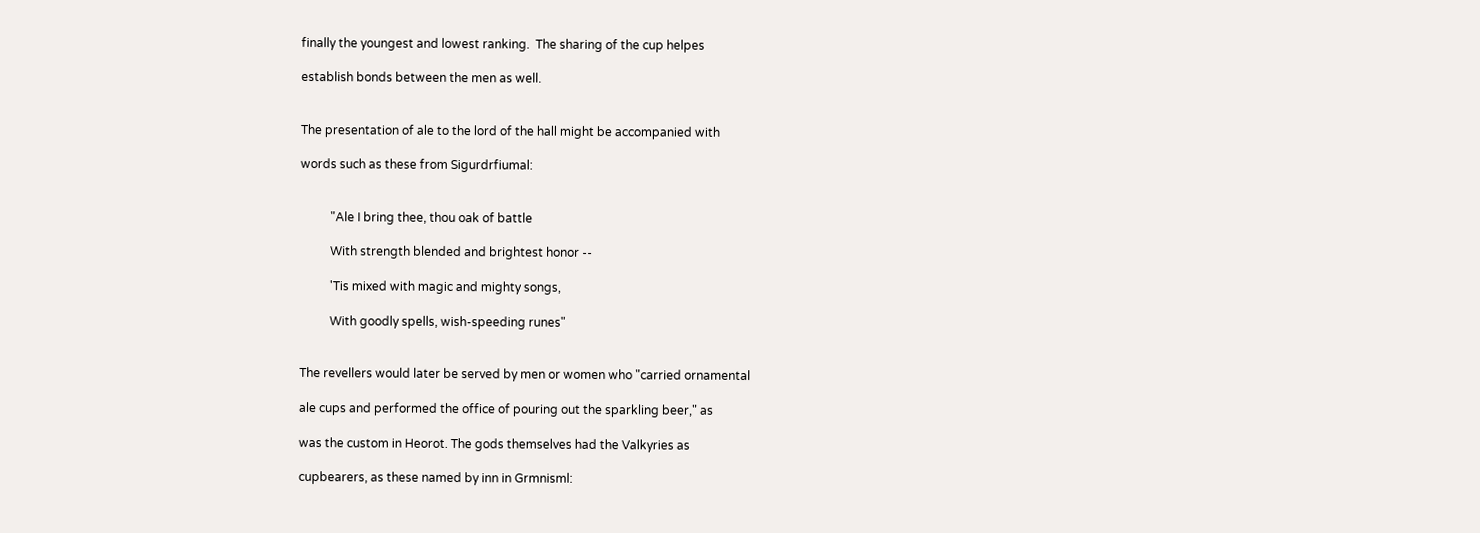finally the youngest and lowest ranking.  The sharing of the cup helpes

establish bonds between the men as well.


The presentation of ale to the lord of the hall might be accompanied with

words such as these from Sigurdrfiumal:


          "Ale I bring thee, thou oak of battle

          With strength blended and brightest honor --

          'Tis mixed with magic and mighty songs,

          With goodly spells, wish-speeding runes"


The revellers would later be served by men or women who "carried ornamental

ale cups and performed the office of pouring out the sparkling beer," as

was the custom in Heorot. The gods themselves had the Valkyries as

cupbearers, as these named by inn in Grmnisml: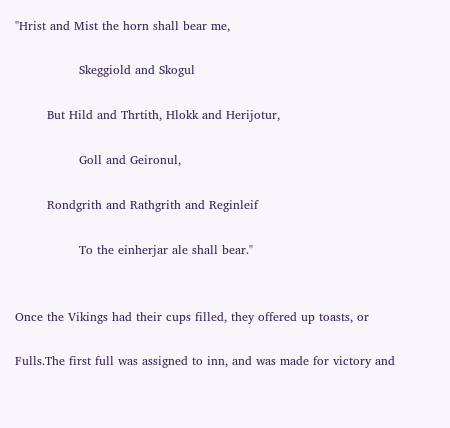"Hrist and Mist the horn shall bear me,

                Skeggiold and Skogul

        But Hild and Thrtith, Hlokk and Herijotur,

                Goll and Geironul,

        Rondgrith and Rathgrith and Reginleif

                To the einherjar ale shall bear."


Once the Vikings had their cups filled, they offered up toasts, or

Fulls.The first full was assigned to inn, and was made for victory and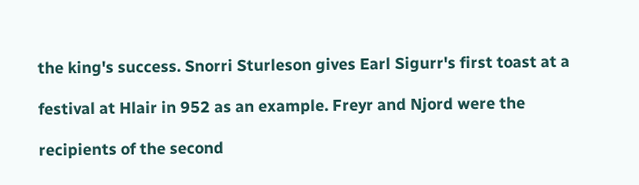the king's success. Snorri Sturleson gives Earl Sigurr's first toast at a

festival at Hlair in 952 as an example. Freyr and Njord were the

recipients of the second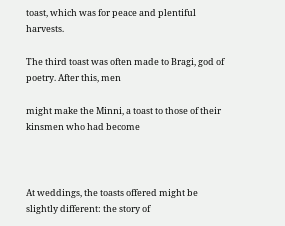toast, which was for peace and plentiful harvests.

The third toast was often made to Bragi, god of poetry. After this, men

might make the Minni, a toast to those of their kinsmen who had become



At weddings, the toasts offered might be slightly different: the story of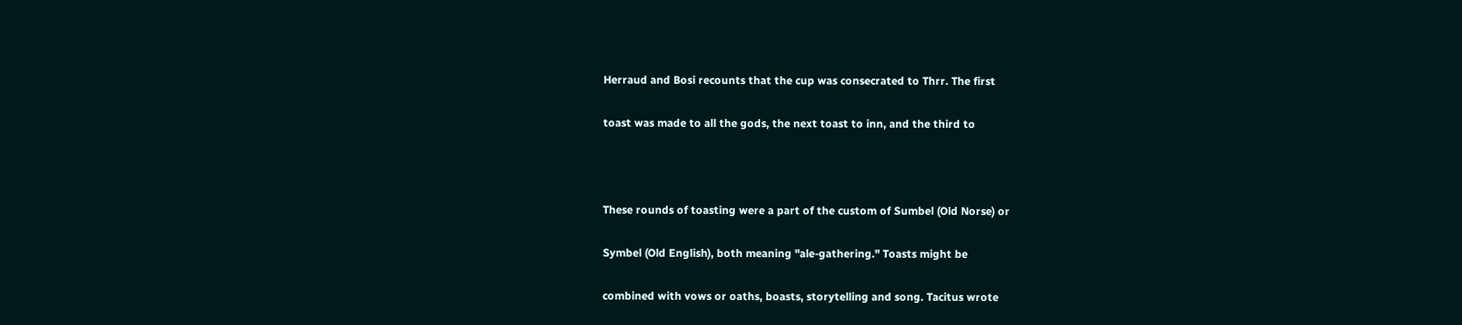Herraud and Bosi recounts that the cup was consecrated to Thrr. The first

toast was made to all the gods, the next toast to inn, and the third to



These rounds of toasting were a part of the custom of Sumbel (Old Norse) or

Symbel (Old English), both meaning "ale-gathering." Toasts might be

combined with vows or oaths, boasts, storytelling and song. Tacitus wrote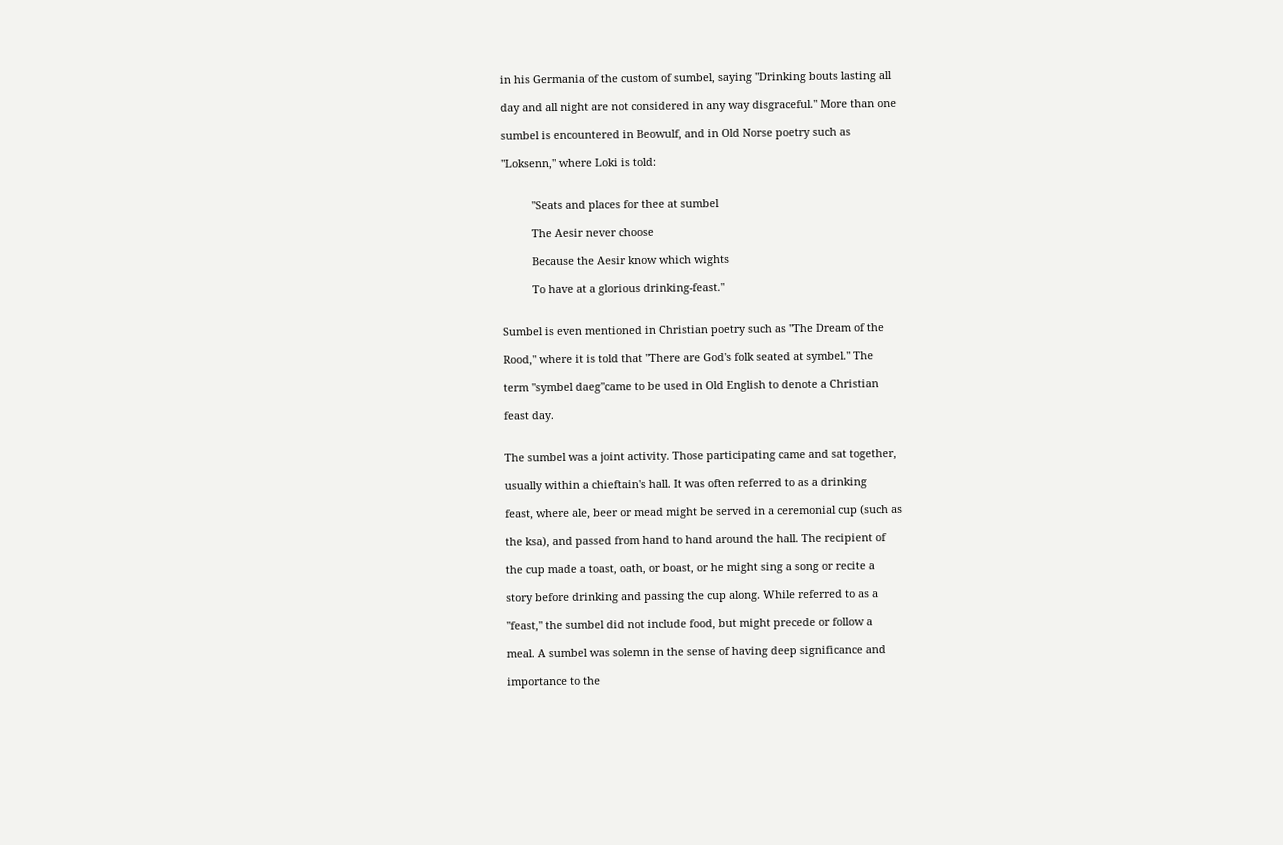in his Germania of the custom of sumbel, saying "Drinking bouts lasting all

day and all night are not considered in any way disgraceful." More than one

sumbel is encountered in Beowulf, and in Old Norse poetry such as

"Loksenn," where Loki is told:


          "Seats and places for thee at sumbel

          The Aesir never choose

          Because the Aesir know which wights

          To have at a glorious drinking-feast."


Sumbel is even mentioned in Christian poetry such as "The Dream of the

Rood," where it is told that "There are God's folk seated at symbel." The

term "symbel daeg"came to be used in Old English to denote a Christian

feast day.


The sumbel was a joint activity. Those participating came and sat together,

usually within a chieftain's hall. It was often referred to as a drinking

feast, where ale, beer or mead might be served in a ceremonial cup (such as

the ksa), and passed from hand to hand around the hall. The recipient of

the cup made a toast, oath, or boast, or he might sing a song or recite a

story before drinking and passing the cup along. While referred to as a

"feast," the sumbel did not include food, but might precede or follow a

meal. A sumbel was solemn in the sense of having deep significance and

importance to the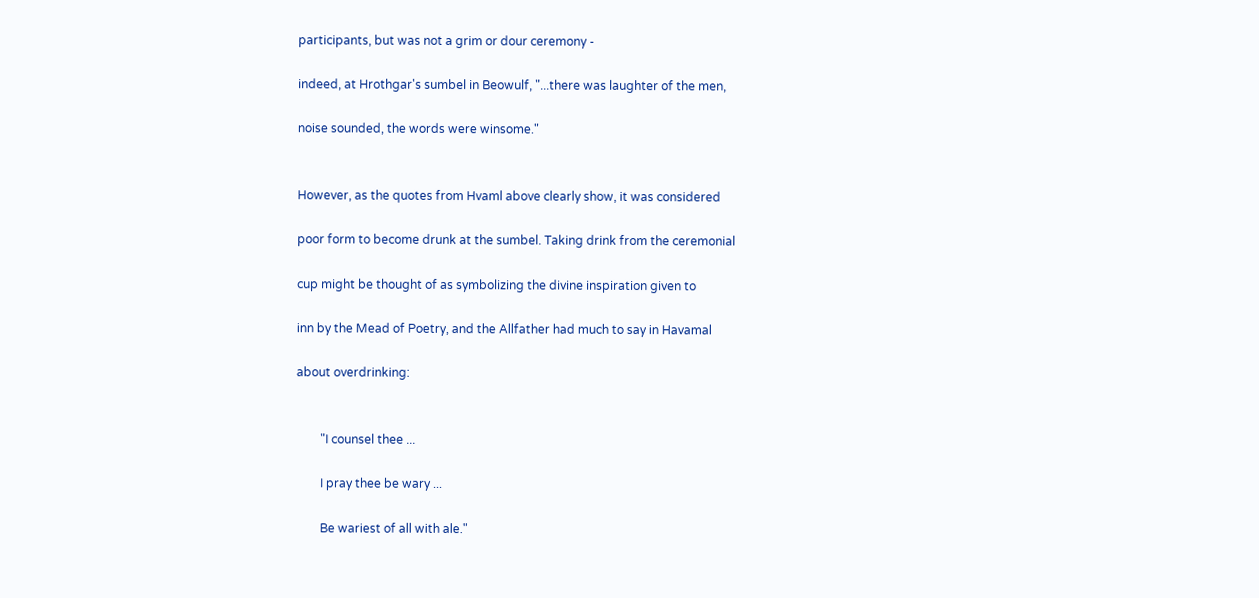participants, but was not a grim or dour ceremony -

indeed, at Hrothgar's sumbel in Beowulf, "...there was laughter of the men,

noise sounded, the words were winsome."


However, as the quotes from Hvaml above clearly show, it was considered

poor form to become drunk at the sumbel. Taking drink from the ceremonial

cup might be thought of as symbolizing the divine inspiration given to

inn by the Mead of Poetry, and the Allfather had much to say in Havamal

about overdrinking:


        "I counsel thee ...

        I pray thee be wary ...

        Be wariest of all with ale."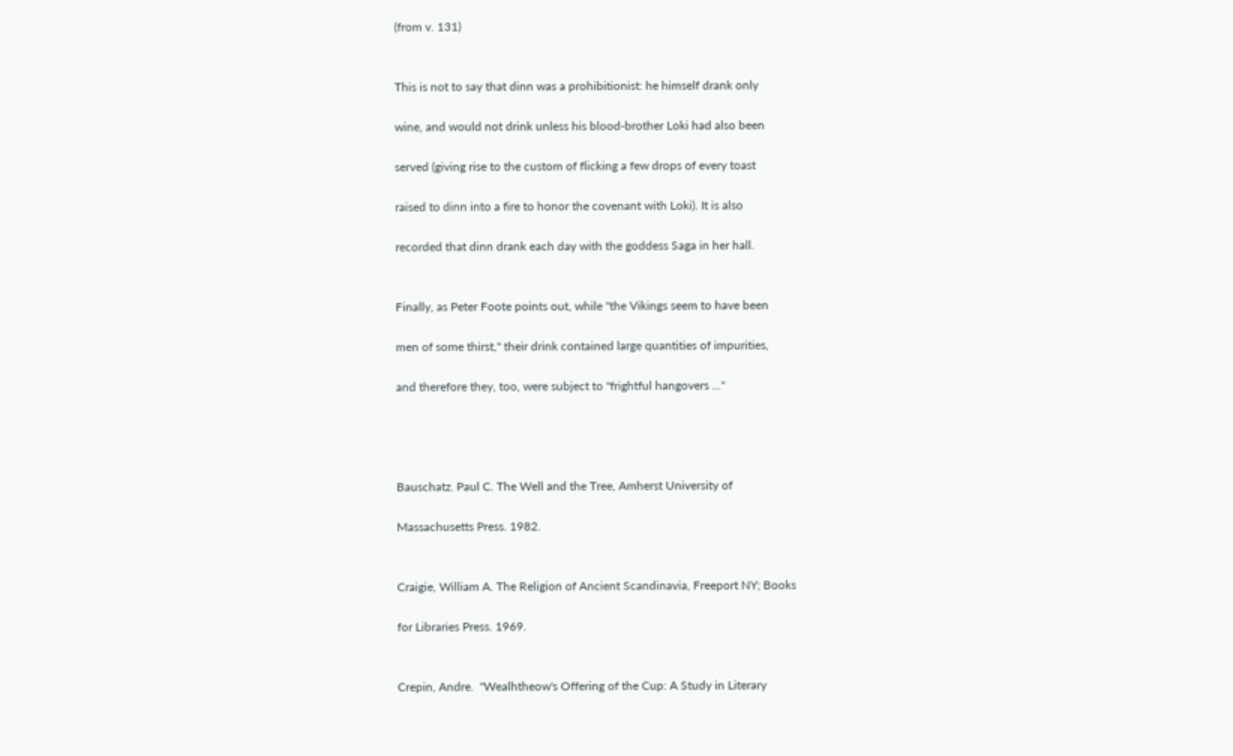(from v. 131)


This is not to say that dinn was a prohibitionist: he himself drank only

wine, and would not drink unless his blood-brother Loki had also been

served (giving rise to the custom of flicking a few drops of every toast

raised to dinn into a fire to honor the covenant with Loki). It is also

recorded that dinn drank each day with the goddess Saga in her hall.


Finally, as Peter Foote points out, while "the Vikings seem to have been

men of some thirst," their drink contained large quantities of impurities,

and therefore they, too, were subject to "frightful hangovers ..."




Bauschatz. Paul C. The Well and the Tree, Amherst University of

Massachusetts Press. 1982.


Craigie, William A. The Religion of Ancient Scandinavia, Freeport NY; Books

for Libraries Press. 1969.


Crepin, Andre.  "Wealhtheow's Offering of the Cup: A Study in Literary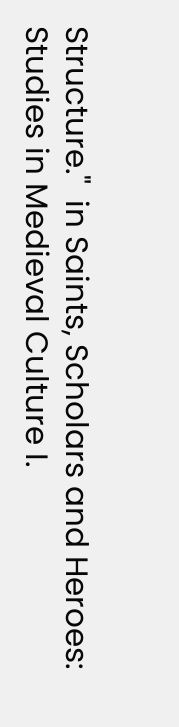Structure."  in Saints, Scholars and Heroes: Studies in Medieval Culture I.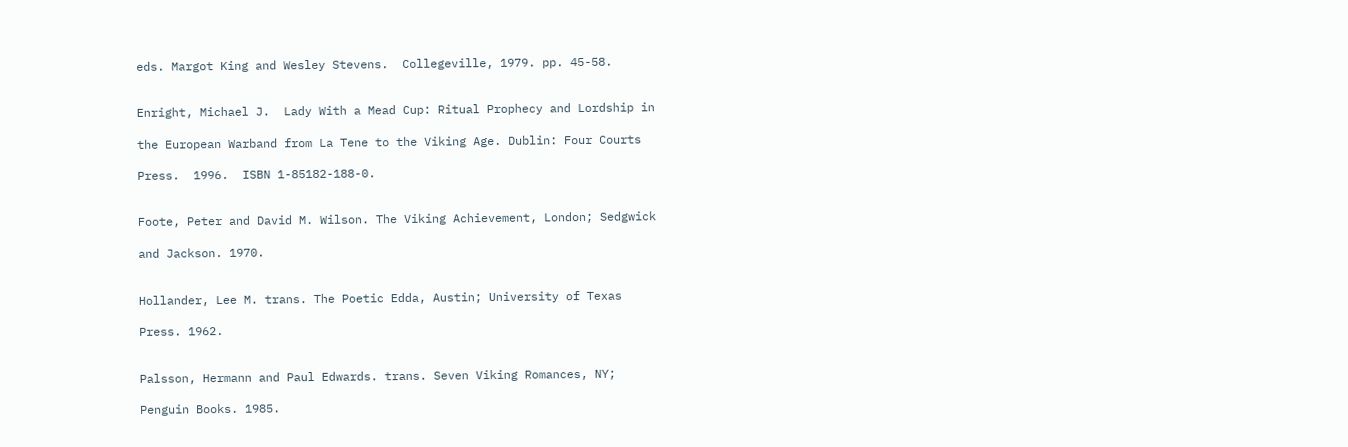eds. Margot King and Wesley Stevens.  Collegeville, 1979. pp. 45-58.


Enright, Michael J.  Lady With a Mead Cup: Ritual Prophecy and Lordship in

the European Warband from La Tene to the Viking Age. Dublin: Four Courts

Press.  1996.  ISBN 1-85182-188-0.


Foote, Peter and David M. Wilson. The Viking Achievement, London; Sedgwick

and Jackson. 1970.


Hollander, Lee M. trans. The Poetic Edda, Austin; University of Texas

Press. 1962.


Palsson, Hermann and Paul Edwards. trans. Seven Viking Romances, NY;

Penguin Books. 1985.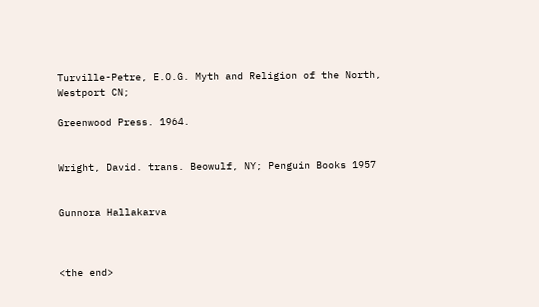Turville-Petre, E.O.G. Myth and Religion of the North, Westport CN;

Greenwood Press. 1964.


Wright, David. trans. Beowulf, NY; Penguin Books 1957


Gunnora Hallakarva



<the end>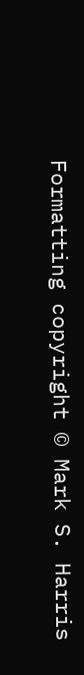Formatting copyright © Mark S. Harris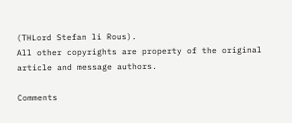(THLord Stefan li Rous).
All other copyrights are property of the original article and message authors.

Comments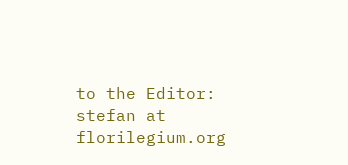to the Editor: stefan at florilegium.org